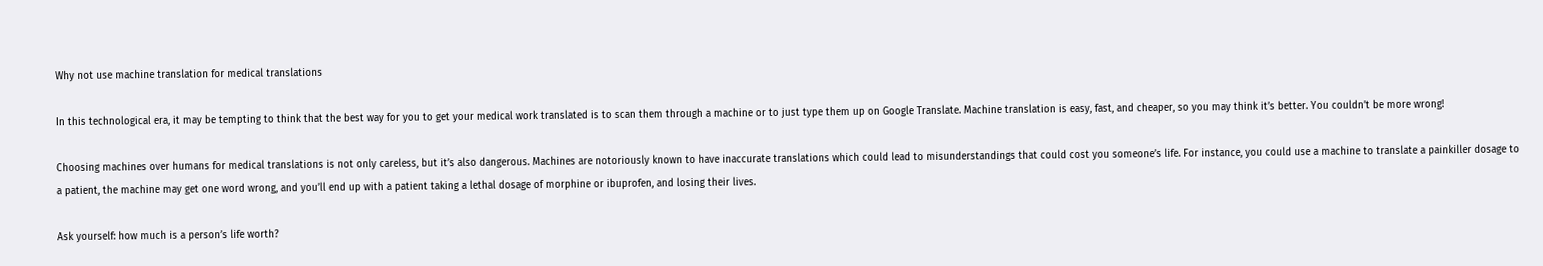Why not use machine translation for medical translations

In this technological era, it may be tempting to think that the best way for you to get your medical work translated is to scan them through a machine or to just type them up on Google Translate. Machine translation is easy, fast, and cheaper, so you may think it’s better. You couldn’t be more wrong!

Choosing machines over humans for medical translations is not only careless, but it’s also dangerous. Machines are notoriously known to have inaccurate translations which could lead to misunderstandings that could cost you someone’s life. For instance, you could use a machine to translate a painkiller dosage to a patient, the machine may get one word wrong, and you’ll end up with a patient taking a lethal dosage of morphine or ibuprofen, and losing their lives.

Ask yourself: how much is a person’s life worth?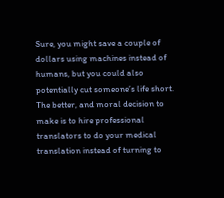Sure, you might save a couple of dollars using machines instead of humans, but you could also potentially cut someone’s life short. The better, and moral decision to make is to hire professional translators to do your medical translation instead of turning to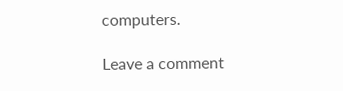computers.

Leave a comment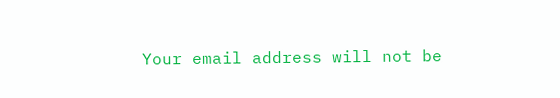Your email address will not be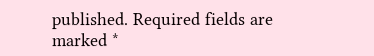published. Required fields are marked *